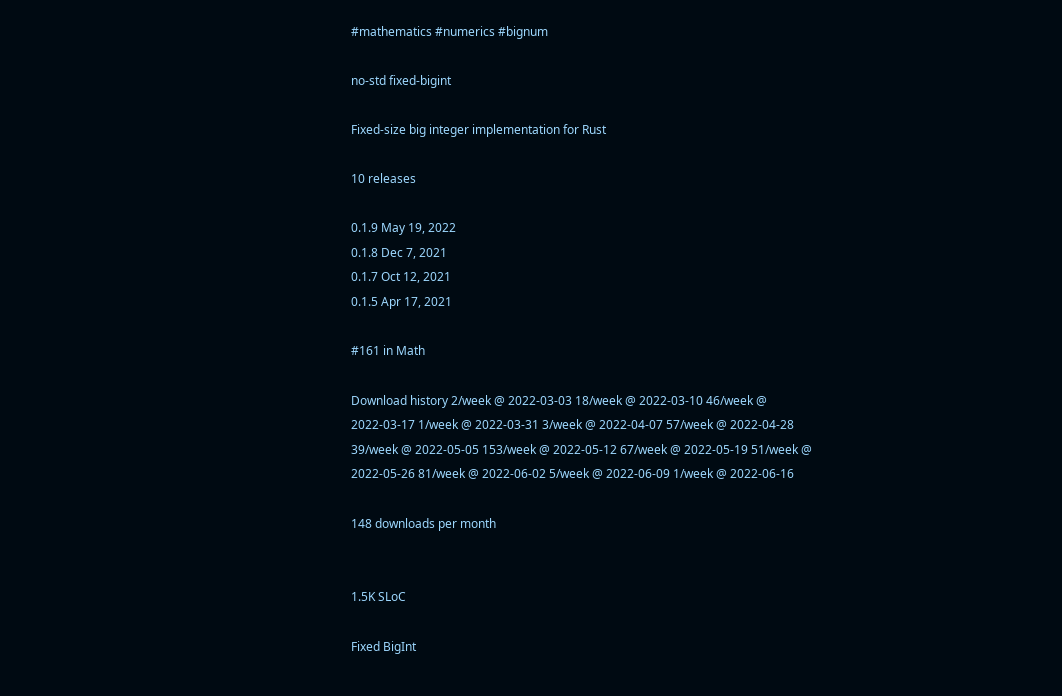#mathematics #numerics #bignum

no-std fixed-bigint

Fixed-size big integer implementation for Rust

10 releases

0.1.9 May 19, 2022
0.1.8 Dec 7, 2021
0.1.7 Oct 12, 2021
0.1.5 Apr 17, 2021

#161 in Math

Download history 2/week @ 2022-03-03 18/week @ 2022-03-10 46/week @ 2022-03-17 1/week @ 2022-03-31 3/week @ 2022-04-07 57/week @ 2022-04-28 39/week @ 2022-05-05 153/week @ 2022-05-12 67/week @ 2022-05-19 51/week @ 2022-05-26 81/week @ 2022-06-02 5/week @ 2022-06-09 1/week @ 2022-06-16

148 downloads per month


1.5K SLoC

Fixed BigInt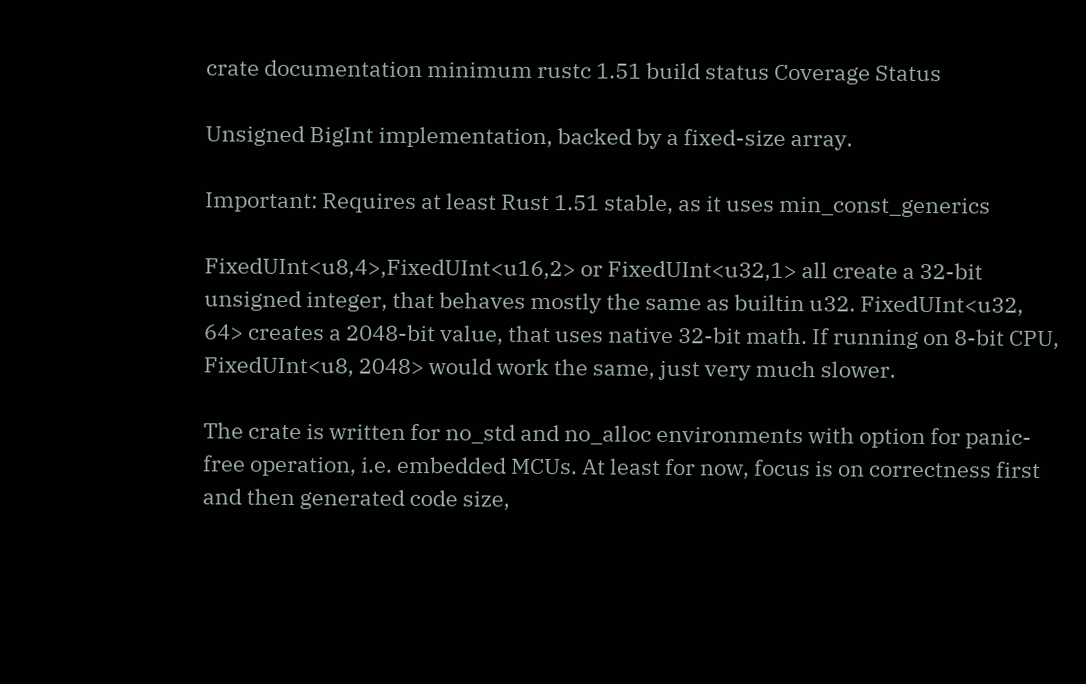crate documentation minimum rustc 1.51 build status Coverage Status

Unsigned BigInt implementation, backed by a fixed-size array.

Important: Requires at least Rust 1.51 stable, as it uses min_const_generics

FixedUInt<u8,4>,FixedUInt<u16,2> or FixedUInt<u32,1> all create a 32-bit unsigned integer, that behaves mostly the same as builtin u32. FixedUInt<u32, 64> creates a 2048-bit value, that uses native 32-bit math. If running on 8-bit CPU, FixedUInt<u8, 2048> would work the same, just very much slower.

The crate is written for no_std and no_alloc environments with option for panic-free operation, i.e. embedded MCUs. At least for now, focus is on correctness first and then generated code size,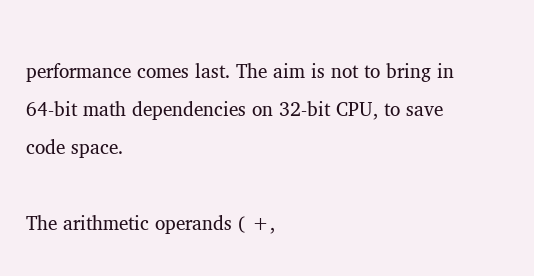performance comes last. The aim is not to bring in 64-bit math dependencies on 32-bit CPU, to save code space.

The arithmetic operands ( +,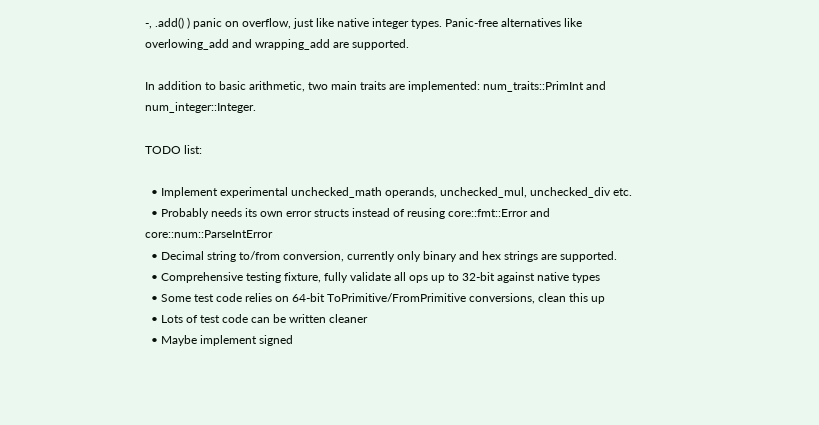-, .add() ) panic on overflow, just like native integer types. Panic-free alternatives like overlowing_add and wrapping_add are supported.

In addition to basic arithmetic, two main traits are implemented: num_traits::PrimInt and num_integer::Integer.

TODO list:

  • Implement experimental unchecked_math operands, unchecked_mul, unchecked_div etc.
  • Probably needs its own error structs instead of reusing core::fmt::Error and core::num::ParseIntError
  • Decimal string to/from conversion, currently only binary and hex strings are supported.
  • Comprehensive testing fixture, fully validate all ops up to 32-bit against native types
  • Some test code relies on 64-bit ToPrimitive/FromPrimitive conversions, clean this up
  • Lots of test code can be written cleaner
  • Maybe implement signed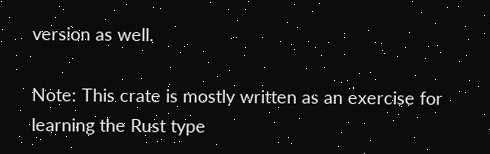version as well.

Note: This crate is mostly written as an exercise for learning the Rust type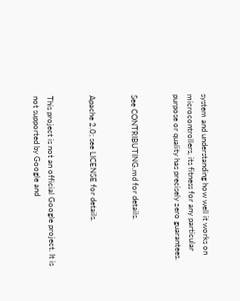system and understanding how well it works on microcontrollers, its fitness for any particular purpose or quality has precisely zero guarantees.


See CONTRIBUTING.md for details.


Apache 2.0; see LICENSE for details.


This project is not an official Google project. It is not supported by Google and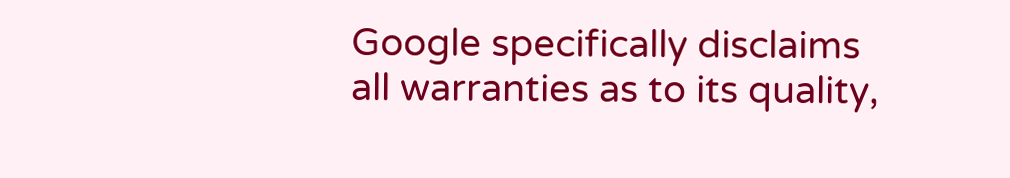Google specifically disclaims all warranties as to its quality,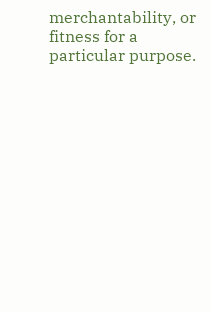merchantability, or fitness for a particular purpose.